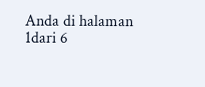Anda di halaman 1dari 6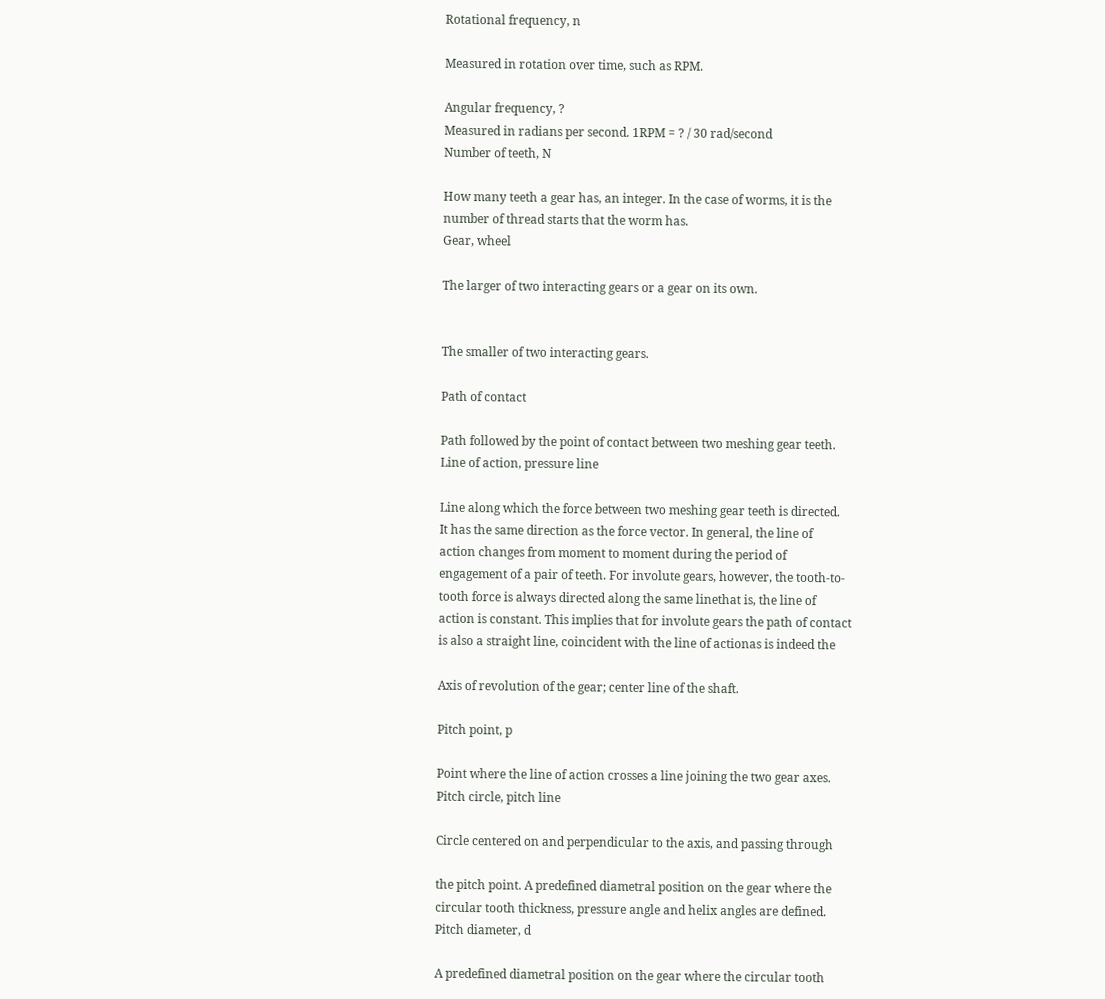Rotational frequency, n

Measured in rotation over time, such as RPM.

Angular frequency, ?
Measured in radians per second. 1RPM = ? / 30 rad/second
Number of teeth, N

How many teeth a gear has, an integer. In the case of worms, it is the
number of thread starts that the worm has.
Gear, wheel

The larger of two interacting gears or a gear on its own.


The smaller of two interacting gears.

Path of contact

Path followed by the point of contact between two meshing gear teeth.
Line of action, pressure line

Line along which the force between two meshing gear teeth is directed.
It has the same direction as the force vector. In general, the line of
action changes from moment to moment during the period of
engagement of a pair of teeth. For involute gears, however, the tooth-to-
tooth force is always directed along the same linethat is, the line of
action is constant. This implies that for involute gears the path of contact
is also a straight line, coincident with the line of actionas is indeed the

Axis of revolution of the gear; center line of the shaft.

Pitch point, p

Point where the line of action crosses a line joining the two gear axes.
Pitch circle, pitch line

Circle centered on and perpendicular to the axis, and passing through

the pitch point. A predefined diametral position on the gear where the
circular tooth thickness, pressure angle and helix angles are defined.
Pitch diameter, d

A predefined diametral position on the gear where the circular tooth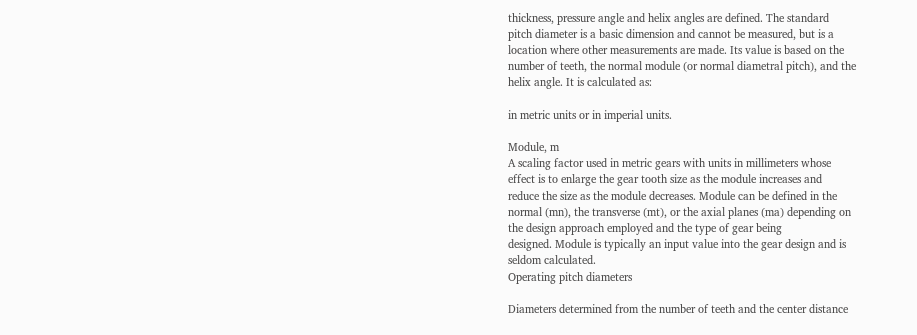thickness, pressure angle and helix angles are defined. The standard
pitch diameter is a basic dimension and cannot be measured, but is a
location where other measurements are made. Its value is based on the
number of teeth, the normal module (or normal diametral pitch), and the
helix angle. It is calculated as:

in metric units or in imperial units.

Module, m
A scaling factor used in metric gears with units in millimeters whose
effect is to enlarge the gear tooth size as the module increases and
reduce the size as the module decreases. Module can be defined in the
normal (mn), the transverse (mt), or the axial planes (ma) depending on
the design approach employed and the type of gear being
designed. Module is typically an input value into the gear design and is
seldom calculated.
Operating pitch diameters

Diameters determined from the number of teeth and the center distance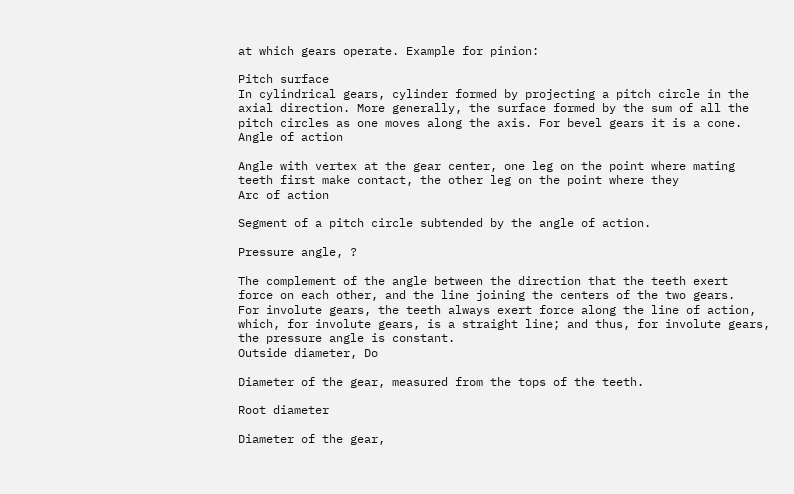at which gears operate. Example for pinion:

Pitch surface
In cylindrical gears, cylinder formed by projecting a pitch circle in the
axial direction. More generally, the surface formed by the sum of all the
pitch circles as one moves along the axis. For bevel gears it is a cone.
Angle of action

Angle with vertex at the gear center, one leg on the point where mating
teeth first make contact, the other leg on the point where they
Arc of action

Segment of a pitch circle subtended by the angle of action.

Pressure angle, ?

The complement of the angle between the direction that the teeth exert
force on each other, and the line joining the centers of the two gears.
For involute gears, the teeth always exert force along the line of action,
which, for involute gears, is a straight line; and thus, for involute gears,
the pressure angle is constant.
Outside diameter, Do

Diameter of the gear, measured from the tops of the teeth.

Root diameter

Diameter of the gear,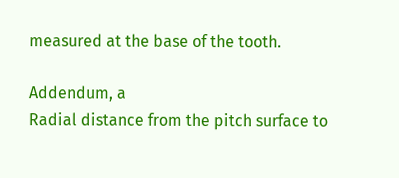measured at the base of the tooth.

Addendum, a
Radial distance from the pitch surface to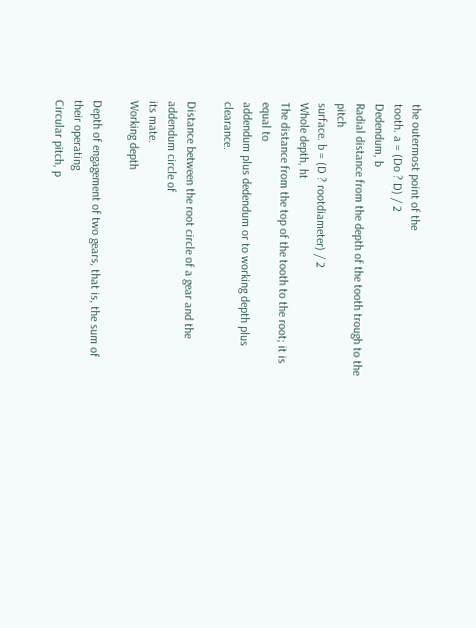the outermost point of the
tooth. a = (Do ? D) / 2
Dedendum, b
Radial distance from the depth of the tooth trough to the pitch
surface. b = (D ? rootdiameter) / 2
Whole depth, ht
The distance from the top of the tooth to the root; it is equal to
addendum plus dedendum or to working depth plus clearance.

Distance between the root circle of a gear and the addendum circle of
its mate.
Working depth

Depth of engagement of two gears, that is, the sum of their operating
Circular pitch, p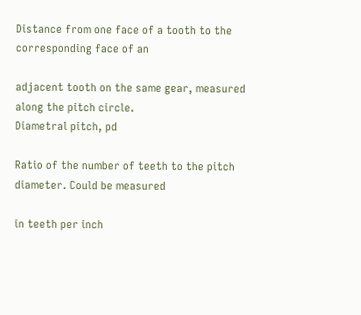Distance from one face of a tooth to the corresponding face of an

adjacent tooth on the same gear, measured along the pitch circle.
Diametral pitch, pd

Ratio of the number of teeth to the pitch diameter. Could be measured

in teeth per inch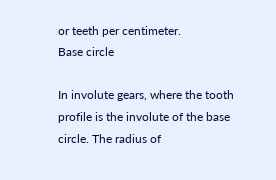or teeth per centimeter.
Base circle

In involute gears, where the tooth profile is the involute of the base
circle. The radius of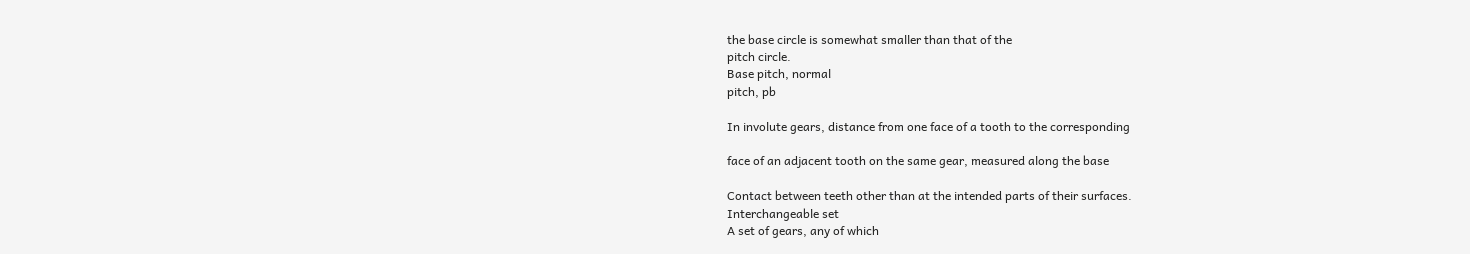the base circle is somewhat smaller than that of the
pitch circle.
Base pitch, normal
pitch, pb

In involute gears, distance from one face of a tooth to the corresponding

face of an adjacent tooth on the same gear, measured along the base

Contact between teeth other than at the intended parts of their surfaces.
Interchangeable set
A set of gears, any of which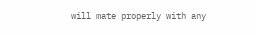will mate properly with any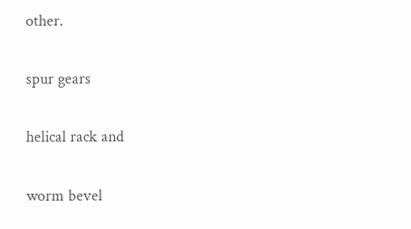other.

spur gears

helical rack and

worm bevel